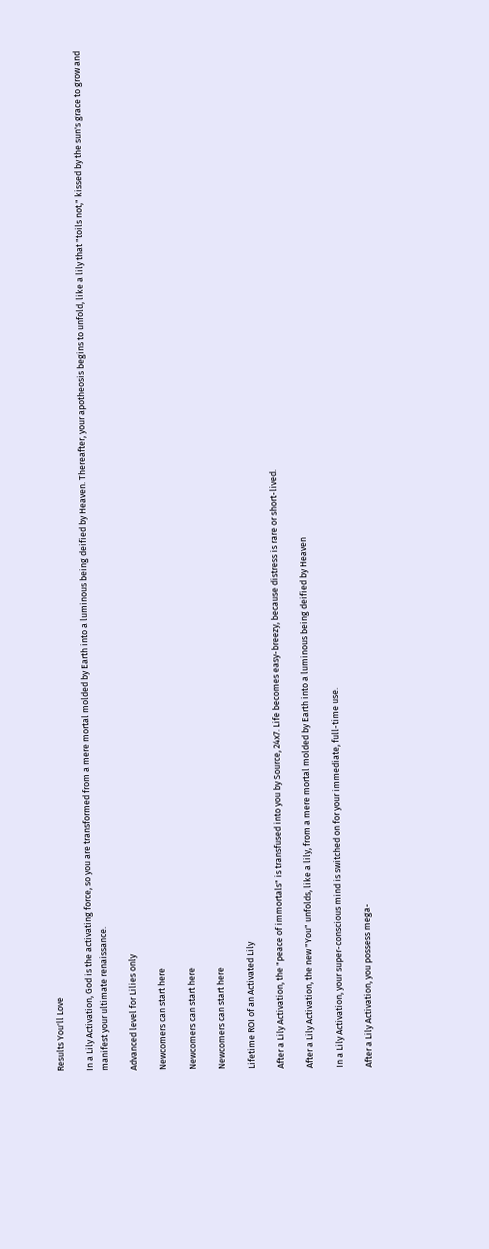Results You'll Love

In a Lily Activation, God is the activating force, so you are transformed from a mere mortal molded by Earth into a luminous being deified by Heaven. Thereafter, your apotheosis begins to unfold, like a lily that "toils not," kissed by the sun's grace to grow and manifest your ultimate renaissance.

Advanced level for Lilies only

Newcomers can start here

Newcomers can start here

Newcomers can start here

Lifetime ROI of an Activated Lily

After a Lily Activation, the "peace of immortals" is transfused into you by Source, 24x7. Life becomes easy-breezy, because distress is rare or short-lived.

After a Lily Activation, the new "You" unfolds, like a lily, from a mere mortal molded by Earth into a luminous being deified by Heaven

In a Lily Activation, your super-conscious mind is switched on for your immediate, full-time use.

After a Lily Activation, you possess mega-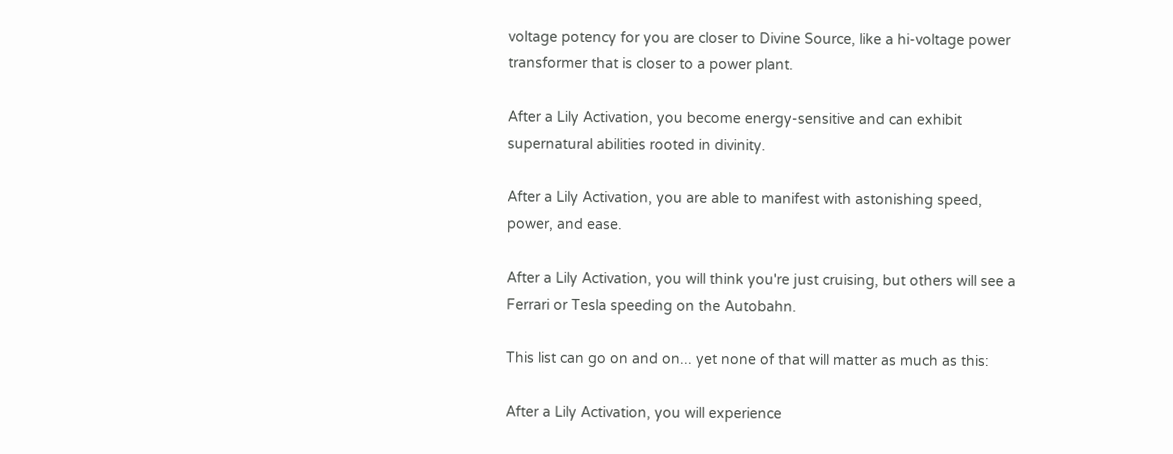voltage potency for you are closer to Divine Source, like a hi-voltage power transformer that is closer to a power plant.

After a Lily Activation, you become energy-sensitive and can exhibit supernatural abilities rooted in divinity.

After a Lily Activation, you are able to manifest with astonishing speed, power, and ease.

After a Lily Activation, you will think you're just cruising, but others will see a Ferrari or Tesla speeding on the Autobahn.

This list can go on and on... yet none of that will matter as much as this:

After a Lily Activation, you will experience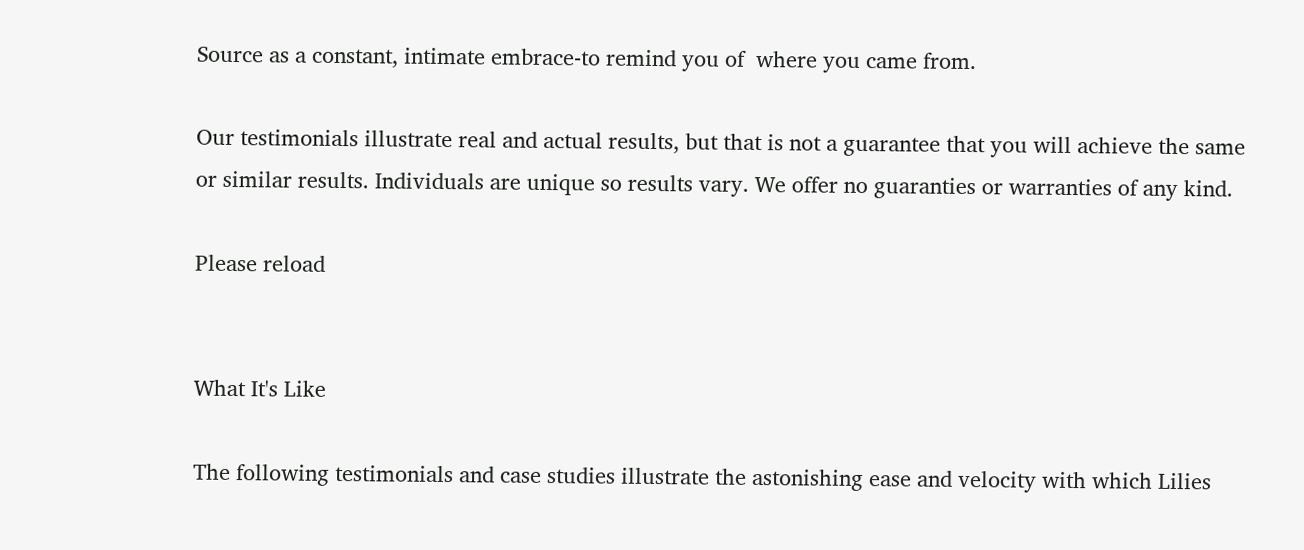Source as a constant, intimate embrace-to remind you of  where you came from.

Our testimonials illustrate real and actual results, but that is not a guarantee that you will achieve the same or similar results. Individuals are unique so results vary. We offer no guaranties or warranties of any kind.

Please reload


What It's Like

The following testimonials and case studies illustrate the astonishing ease and velocity with which Lilies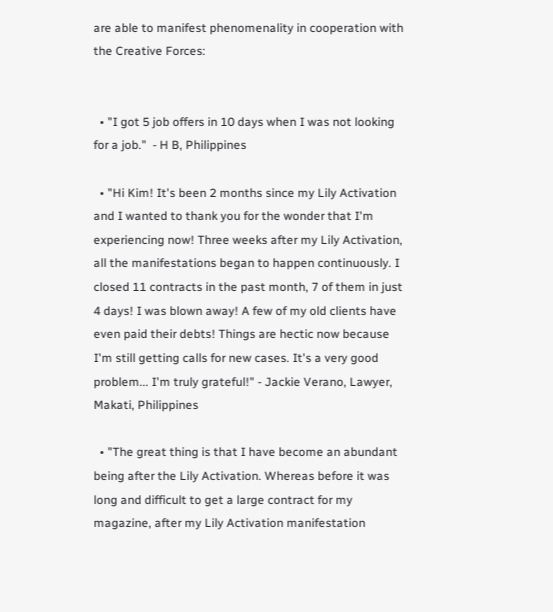are able to manifest phenomenality in cooperation with the Creative Forces:


  • "I got 5 job offers in 10 days when I was not looking for a job."  - H B, Philippines

  • "Hi Kim! It's been 2 months since my Lily Activation and I wanted to thank you for the wonder that I'm experiencing now! Three weeks after my Lily Activation, all the manifestations began to happen continuously. I closed 11 contracts in the past month, 7 of them in just 4 days! I was blown away! A few of my old clients have even paid their debts! Things are hectic now because I'm still getting calls for new cases. It's a very good problem... I'm truly grateful!" - Jackie Verano, Lawyer, Makati, Philippines

  • "The great thing is that I have become an abundant being after the Lily Activation. Whereas before it was long and difficult to get a large contract for my magazine, after my Lily Activation manifestation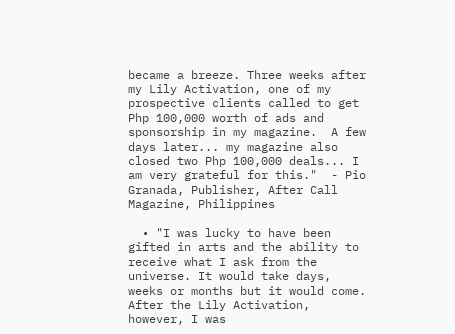became a breeze. Three weeks after my Lily Activation, one of my prospective clients called to get Php 100,000 worth of ads and sponsorship in my magazine.  A few days later... my magazine also closed two Php 100,000 deals... I am very grateful for this."  - Pio Granada, Publisher, After Call Magazine, Philippines

  • "I was lucky to have been gifted in arts and the ability to receive what I ask from the universe. It would take days, weeks or months but it would come. After the Lily Activation, however, I was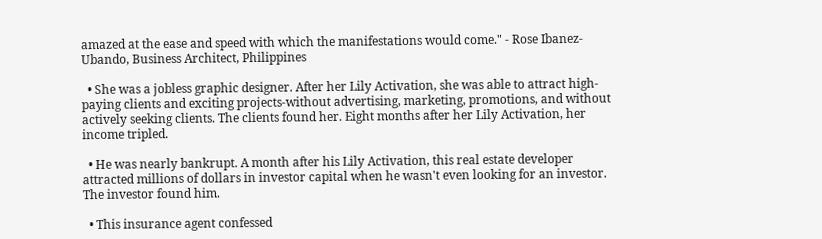amazed at the ease and speed with which the manifestations would come." - Rose Ibanez-Ubando, Business Architect, Philippines

  • She was a jobless graphic designer. After her Lily Activation, she was able to attract high-paying clients and exciting projects-without advertising, marketing, promotions, and without actively seeking clients. The clients found her. Eight months after her Lily Activation, her income tripled.

  • He was nearly bankrupt. A month after his Lily Activation, this real estate developer attracted millions of dollars in investor capital when he wasn't even looking for an investor. The investor found him.

  • This insurance agent confessed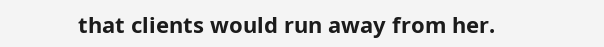that clients would run away from her.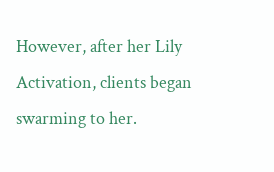However, after her Lily Activation, clients began swarming to her.